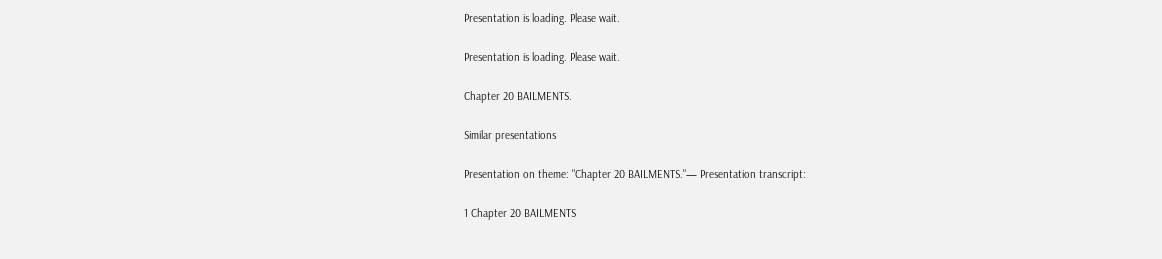Presentation is loading. Please wait.

Presentation is loading. Please wait.

Chapter 20 BAILMENTS.

Similar presentations

Presentation on theme: "Chapter 20 BAILMENTS."— Presentation transcript:

1 Chapter 20 BAILMENTS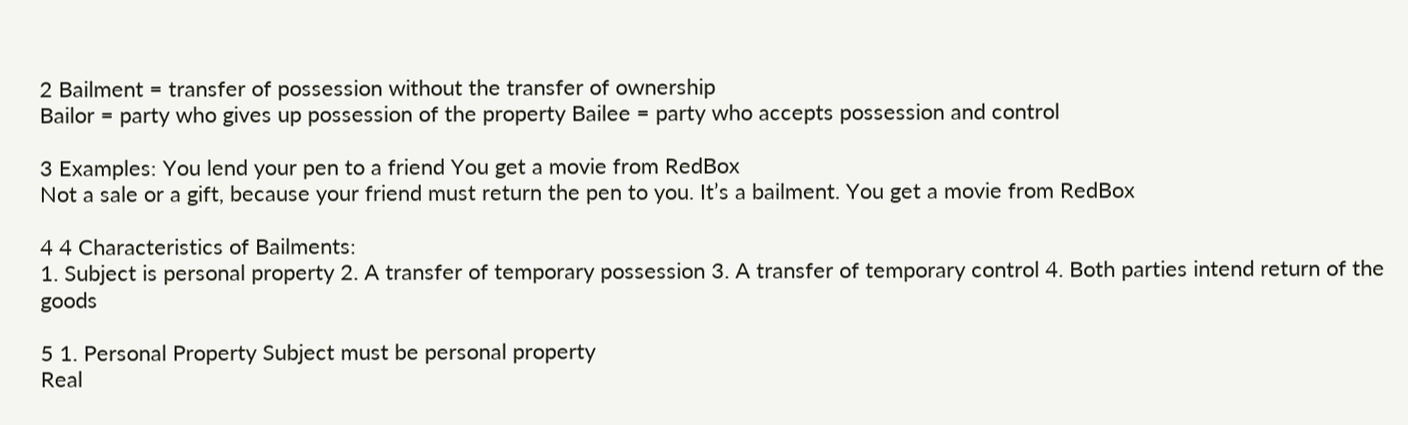2 Bailment = transfer of possession without the transfer of ownership
Bailor = party who gives up possession of the property Bailee = party who accepts possession and control

3 Examples: You lend your pen to a friend You get a movie from RedBox
Not a sale or a gift, because your friend must return the pen to you. It’s a bailment. You get a movie from RedBox

4 4 Characteristics of Bailments:
1. Subject is personal property 2. A transfer of temporary possession 3. A transfer of temporary control 4. Both parties intend return of the goods

5 1. Personal Property Subject must be personal property
Real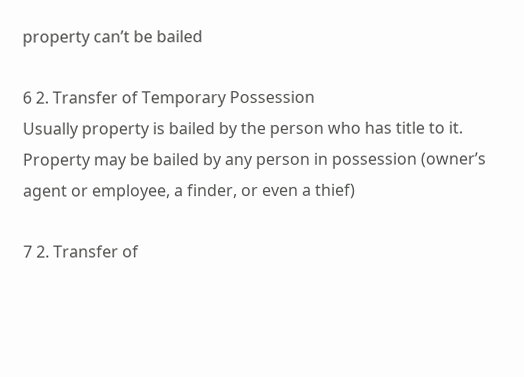property can’t be bailed

6 2. Transfer of Temporary Possession
Usually property is bailed by the person who has title to it. Property may be bailed by any person in possession (owner’s agent or employee, a finder, or even a thief)

7 2. Transfer of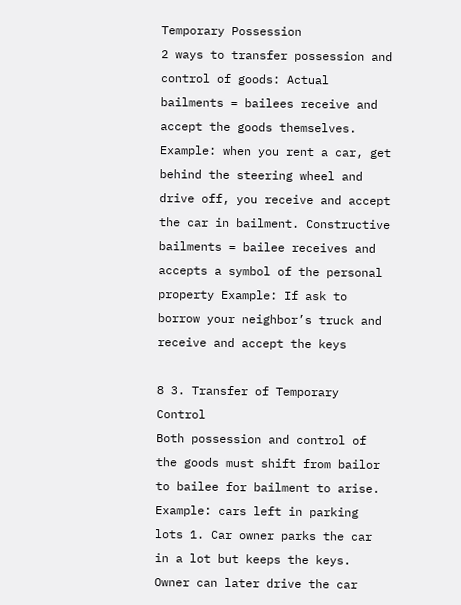Temporary Possession
2 ways to transfer possession and control of goods: Actual bailments = bailees receive and accept the goods themselves. Example: when you rent a car, get behind the steering wheel and drive off, you receive and accept the car in bailment. Constructive bailments = bailee receives and accepts a symbol of the personal property Example: If ask to borrow your neighbor’s truck and receive and accept the keys

8 3. Transfer of Temporary Control
Both possession and control of the goods must shift from bailor to bailee for bailment to arise. Example: cars left in parking lots 1. Car owner parks the car in a lot but keeps the keys. Owner can later drive the car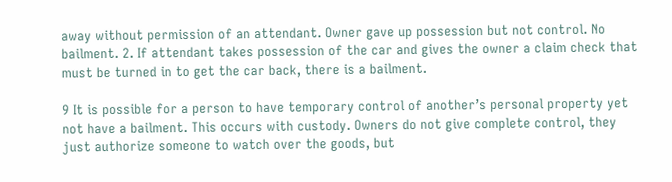away without permission of an attendant. Owner gave up possession but not control. No bailment. 2. If attendant takes possession of the car and gives the owner a claim check that must be turned in to get the car back, there is a bailment.

9 It is possible for a person to have temporary control of another’s personal property yet not have a bailment. This occurs with custody. Owners do not give complete control, they just authorize someone to watch over the goods, but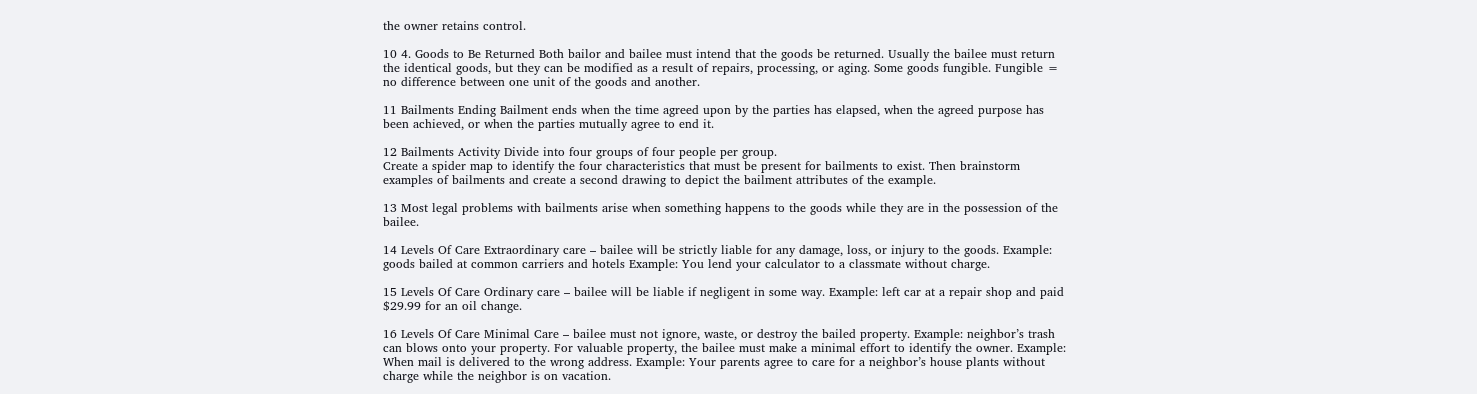the owner retains control.

10 4. Goods to Be Returned Both bailor and bailee must intend that the goods be returned. Usually the bailee must return the identical goods, but they can be modified as a result of repairs, processing, or aging. Some goods fungible. Fungible = no difference between one unit of the goods and another.

11 Bailments Ending Bailment ends when the time agreed upon by the parties has elapsed, when the agreed purpose has been achieved, or when the parties mutually agree to end it.

12 Bailments Activity Divide into four groups of four people per group.
Create a spider map to identify the four characteristics that must be present for bailments to exist. Then brainstorm examples of bailments and create a second drawing to depict the bailment attributes of the example.

13 Most legal problems with bailments arise when something happens to the goods while they are in the possession of the bailee.

14 Levels Of Care Extraordinary care – bailee will be strictly liable for any damage, loss, or injury to the goods. Example: goods bailed at common carriers and hotels Example: You lend your calculator to a classmate without charge.

15 Levels Of Care Ordinary care – bailee will be liable if negligent in some way. Example: left car at a repair shop and paid $29.99 for an oil change.

16 Levels Of Care Minimal Care – bailee must not ignore, waste, or destroy the bailed property. Example: neighbor’s trash can blows onto your property. For valuable property, the bailee must make a minimal effort to identify the owner. Example: When mail is delivered to the wrong address. Example: Your parents agree to care for a neighbor’s house plants without charge while the neighbor is on vacation.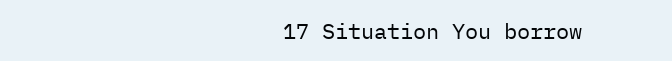17 Situation You borrow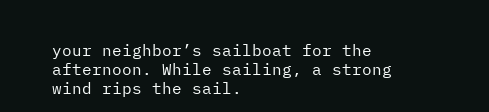your neighbor’s sailboat for the afternoon. While sailing, a strong wind rips the sail.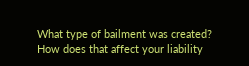What type of bailment was created? How does that affect your liability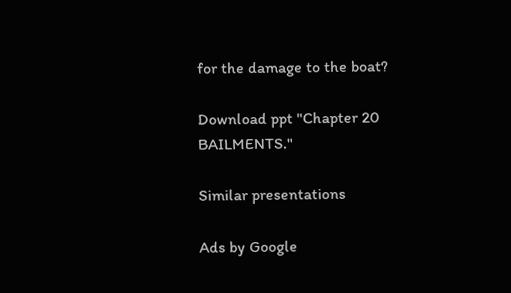for the damage to the boat?

Download ppt "Chapter 20 BAILMENTS."

Similar presentations

Ads by Google